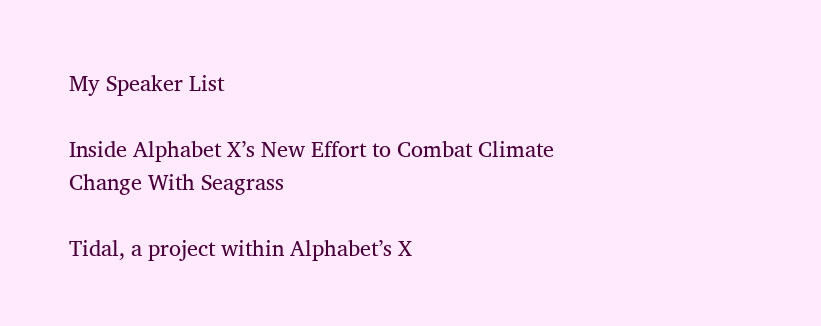My Speaker List

Inside Alphabet X’s New Effort to Combat Climate Change With Seagrass

Tidal, a project within Alphabet’s X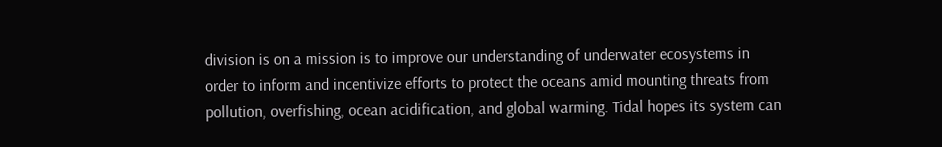division is on a mission is to improve our understanding of underwater ecosystems in order to inform and incentivize efforts to protect the oceans amid mounting threats from pollution, overfishing, ocean acidification, and global warming. Tidal hopes its system can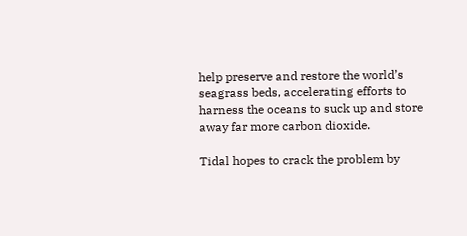help preserve and restore the world’s seagrass beds, accelerating efforts to harness the oceans to suck up and store away far more carbon dioxide.

Tidal hopes to crack the problem by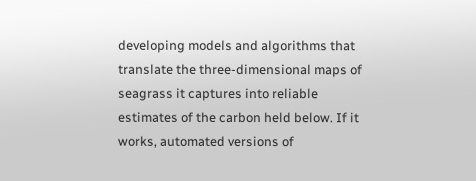developing models and algorithms that translate the three-dimensional maps of seagrass it captures into reliable estimates of the carbon held below. If it works, automated versions of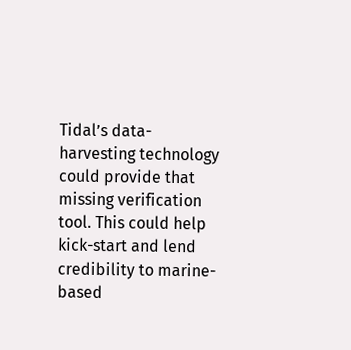Tidal’s data-harvesting technology could provide that missing verification tool. This could help kick-start and lend credibility to marine-based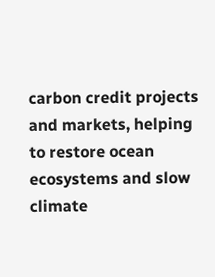carbon credit projects and markets, helping to restore ocean ecosystems and slow climate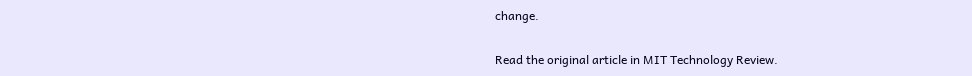change.

Read the original article in MIT Technology Review.